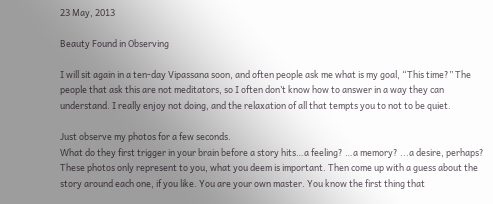23 May, 2013

Beauty Found in Observing

I will sit again in a ten-day Vipassana soon, and often people ask me what is my goal, “This time?” The people that ask this are not meditators, so I often don’t know how to answer in a way they can understand. I really enjoy not doing, and the relaxation of all that tempts you to not to be quiet.

Just observe my photos for a few seconds.
What do they first trigger in your brain before a story hits…a feeling? …a memory? ...a desire, perhaps? These photos only represent to you, what you deem is important. Then come up with a guess about the story around each one, if you like. You are your own master. You know the first thing that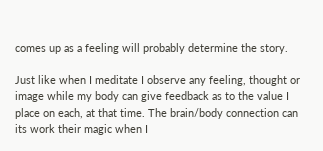comes up as a feeling will probably determine the story.

Just like when I meditate I observe any feeling, thought or image while my body can give feedback as to the value I place on each, at that time. The brain/body connection can its work their magic when I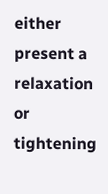either present a relaxation or tightening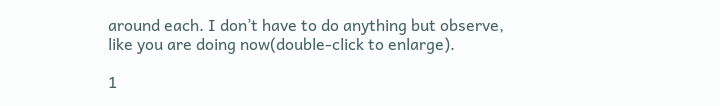around each. I don’t have to do anything but observe,
like you are doing now(double-click to enlarge).

1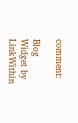comment:

Blog Widget by LinkWithin